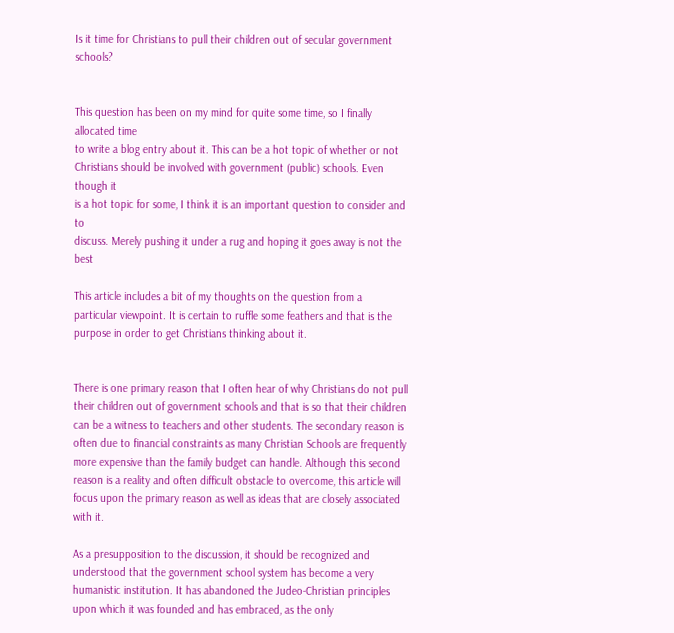Is it time for Christians to pull their children out of secular government schools?


This question has been on my mind for quite some time, so I finally allocated time
to write a blog entry about it. This can be a hot topic of whether or not
Christians should be involved with government (public) schools. Even though it
is a hot topic for some, I think it is an important question to consider and to
discuss. Merely pushing it under a rug and hoping it goes away is not the best

This article includes a bit of my thoughts on the question from a
particular viewpoint. It is certain to ruffle some feathers and that is the purpose in order to get Christians thinking about it.


There is one primary reason that I often hear of why Christians do not pull their children out of government schools and that is so that their children can be a witness to teachers and other students. The secondary reason is often due to financial constraints as many Christian Schools are frequently more expensive than the family budget can handle. Although this second reason is a reality and often difficult obstacle to overcome, this article will focus upon the primary reason as well as ideas that are closely associated with it.

As a presupposition to the discussion, it should be recognized and understood that the government school system has become a very humanistic institution. It has abandoned the Judeo-Christian principles upon which it was founded and has embraced, as the only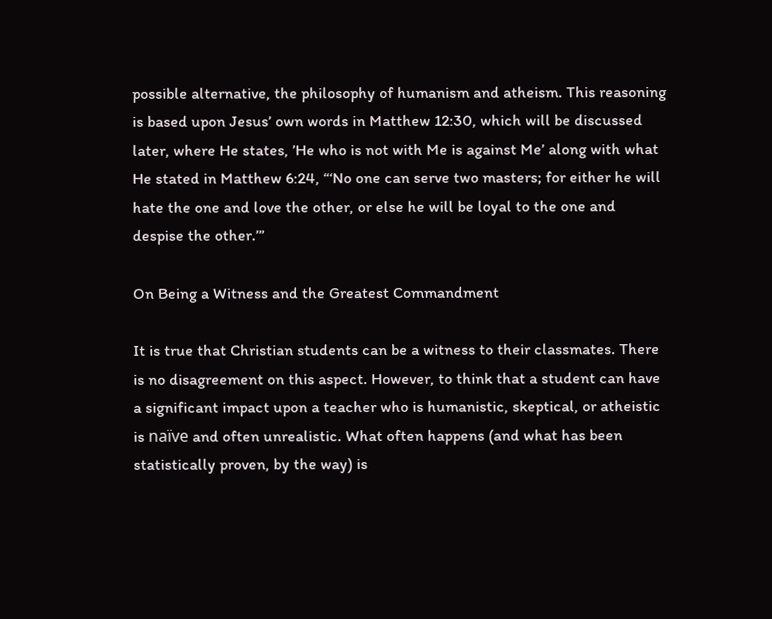possible alternative, the philosophy of humanism and atheism. This reasoning is based upon Jesus’ own words in Matthew 12:30, which will be discussed later, where He states, ’He who is not with Me is against Me’ along with what He stated in Matthew 6:24, “‘No one can serve two masters; for either he will hate the one and love the other, or else he will be loyal to the one and despise the other.’”

On Being a Witness and the Greatest Commandment

It is true that Christian students can be a witness to their classmates. There is no disagreement on this aspect. However, to think that a student can have a significant impact upon a teacher who is humanistic, skeptical, or atheistic is naïve and often unrealistic. What often happens (and what has been statistically proven, by the way) is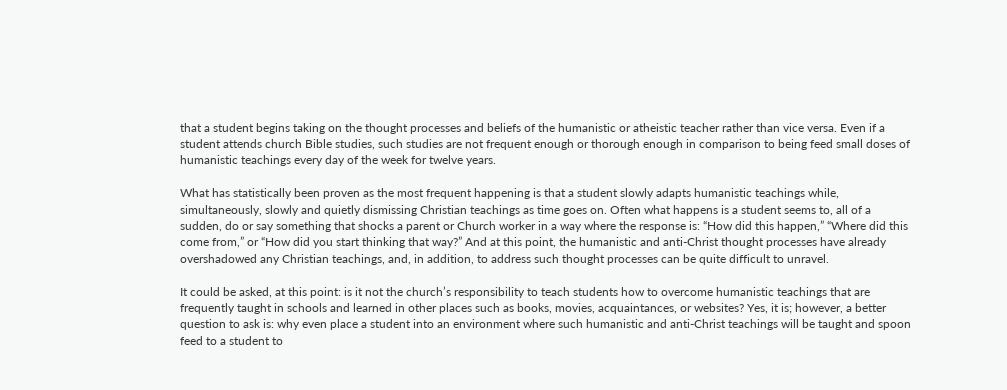that a student begins taking on the thought processes and beliefs of the humanistic or atheistic teacher rather than vice versa. Even if a student attends church Bible studies, such studies are not frequent enough or thorough enough in comparison to being feed small doses of humanistic teachings every day of the week for twelve years.

What has statistically been proven as the most frequent happening is that a student slowly adapts humanistic teachings while, simultaneously, slowly and quietly dismissing Christian teachings as time goes on. Often what happens is a student seems to, all of a sudden, do or say something that shocks a parent or Church worker in a way where the response is: “How did this happen,” “Where did this come from,” or “How did you start thinking that way?” And at this point, the humanistic and anti-Christ thought processes have already overshadowed any Christian teachings, and, in addition, to address such thought processes can be quite difficult to unravel.

It could be asked, at this point: is it not the church’s responsibility to teach students how to overcome humanistic teachings that are frequently taught in schools and learned in other places such as books, movies, acquaintances, or websites? Yes, it is; however, a better question to ask is: why even place a student into an environment where such humanistic and anti-Christ teachings will be taught and spoon feed to a student to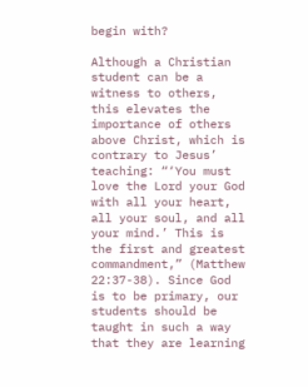begin with?

Although a Christian student can be a witness to others, this elevates the importance of others above Christ, which is contrary to Jesus’ teaching: “‘You must love the Lord your God with all your heart, all your soul, and all your mind.’ This is the first and greatest commandment,” (Matthew 22:37-38). Since God is to be primary, our students should be taught in such a way that they are learning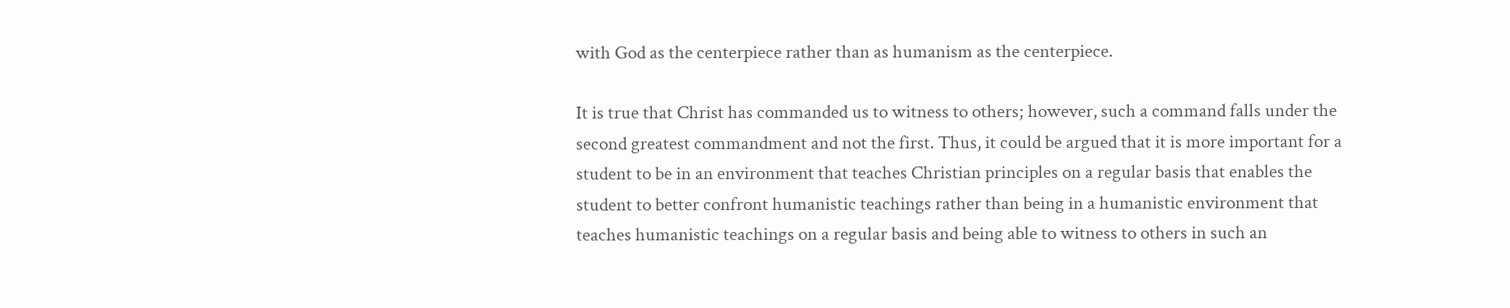with God as the centerpiece rather than as humanism as the centerpiece.

It is true that Christ has commanded us to witness to others; however, such a command falls under the second greatest commandment and not the first. Thus, it could be argued that it is more important for a student to be in an environment that teaches Christian principles on a regular basis that enables the student to better confront humanistic teachings rather than being in a humanistic environment that teaches humanistic teachings on a regular basis and being able to witness to others in such an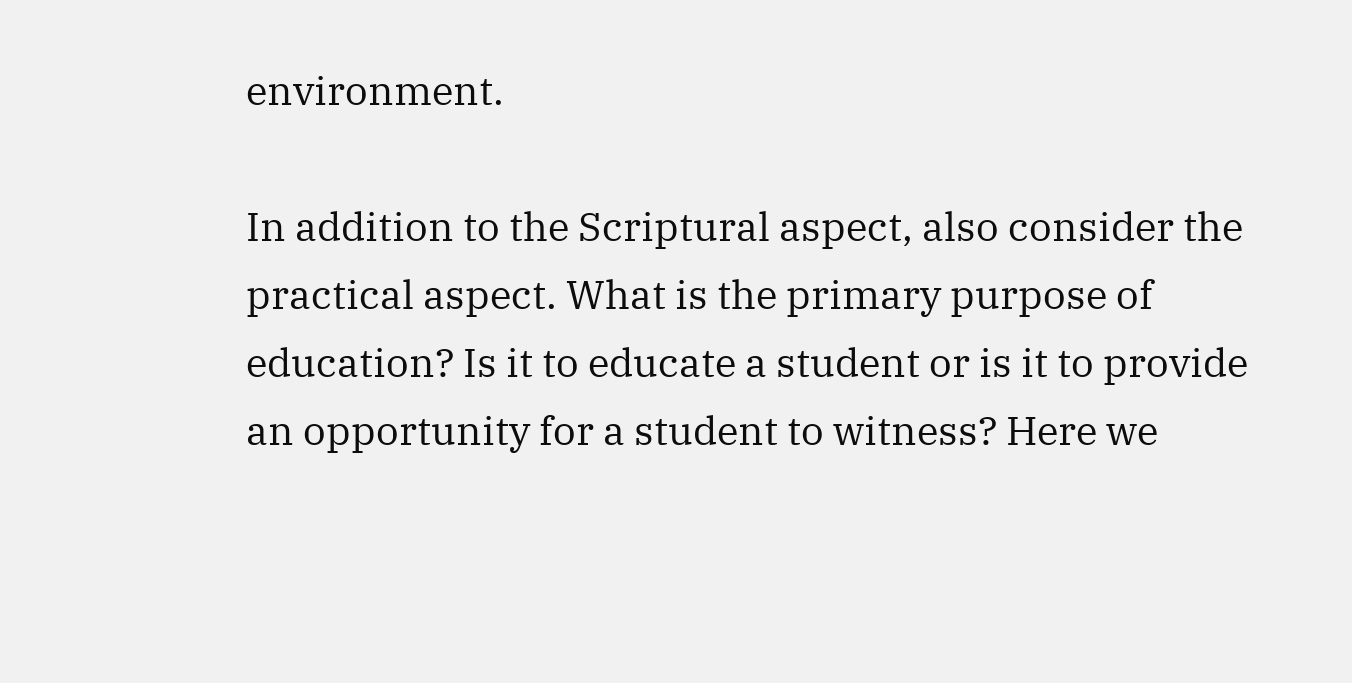environment.

In addition to the Scriptural aspect, also consider the practical aspect. What is the primary purpose of education? Is it to educate a student or is it to provide an opportunity for a student to witness? Here we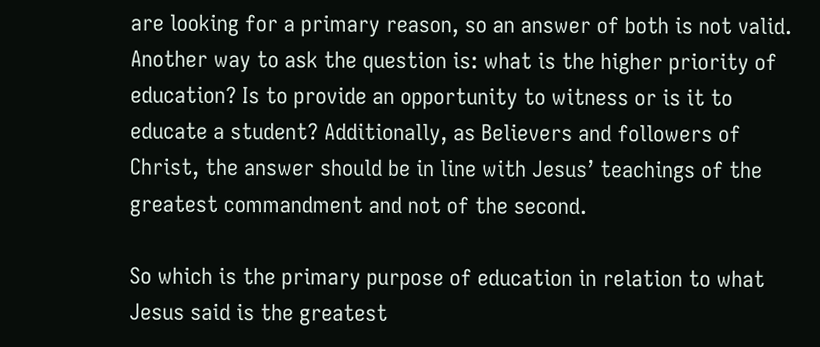are looking for a primary reason, so an answer of both is not valid. Another way to ask the question is: what is the higher priority of education? Is to provide an opportunity to witness or is it to educate a student? Additionally, as Believers and followers of Christ, the answer should be in line with Jesus’ teachings of the greatest commandment and not of the second.

So which is the primary purpose of education in relation to what Jesus said is the greatest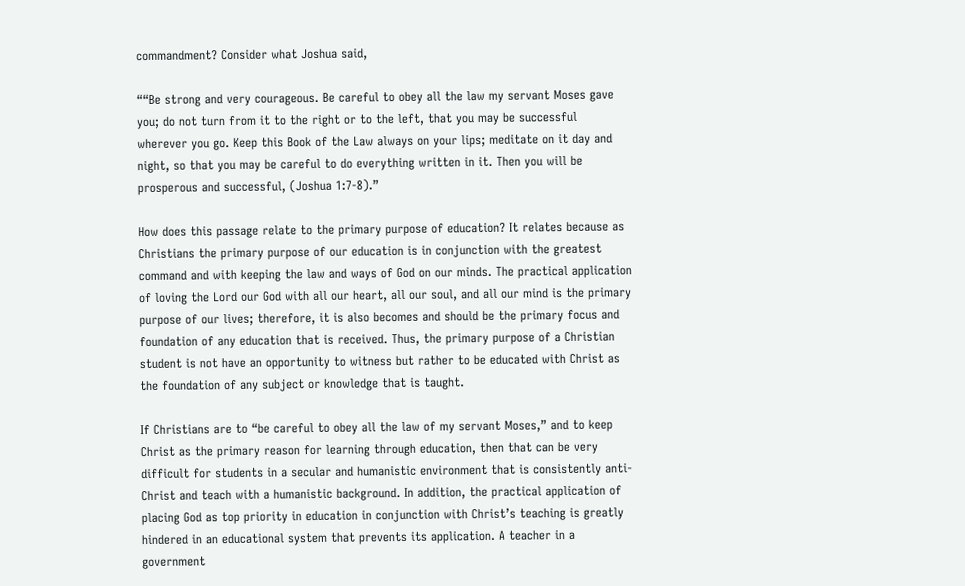commandment? Consider what Joshua said,

““Be strong and very courageous. Be careful to obey all the law my servant Moses gave you; do not turn from it to the right or to the left, that you may be successful wherever you go. Keep this Book of the Law always on your lips; meditate on it day and night, so that you may be careful to do everything written in it. Then you will be prosperous and successful, (Joshua 1:7-8).”

How does this passage relate to the primary purpose of education? It relates because as Christians the primary purpose of our education is in conjunction with the greatest command and with keeping the law and ways of God on our minds. The practical application of loving the Lord our God with all our heart, all our soul, and all our mind is the primary purpose of our lives; therefore, it is also becomes and should be the primary focus and foundation of any education that is received. Thus, the primary purpose of a Christian student is not have an opportunity to witness but rather to be educated with Christ as the foundation of any subject or knowledge that is taught.

If Christians are to “be careful to obey all the law of my servant Moses,” and to keep Christ as the primary reason for learning through education, then that can be very difficult for students in a secular and humanistic environment that is consistently anti-Christ and teach with a humanistic background. In addition, the practical application of placing God as top priority in education in conjunction with Christ’s teaching is greatly hindered in an educational system that prevents its application. A teacher in a government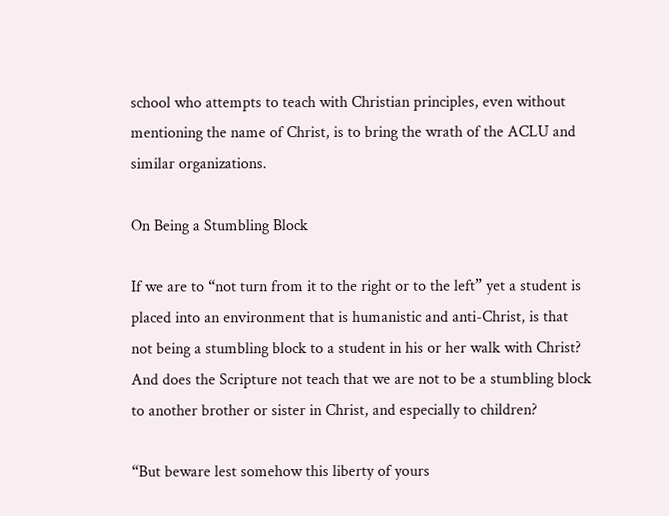school who attempts to teach with Christian principles, even without mentioning the name of Christ, is to bring the wrath of the ACLU and similar organizations.

On Being a Stumbling Block

If we are to “not turn from it to the right or to the left” yet a student is placed into an environment that is humanistic and anti-Christ, is that not being a stumbling block to a student in his or her walk with Christ? And does the Scripture not teach that we are not to be a stumbling block to another brother or sister in Christ, and especially to children?

“But beware lest somehow this liberty of yours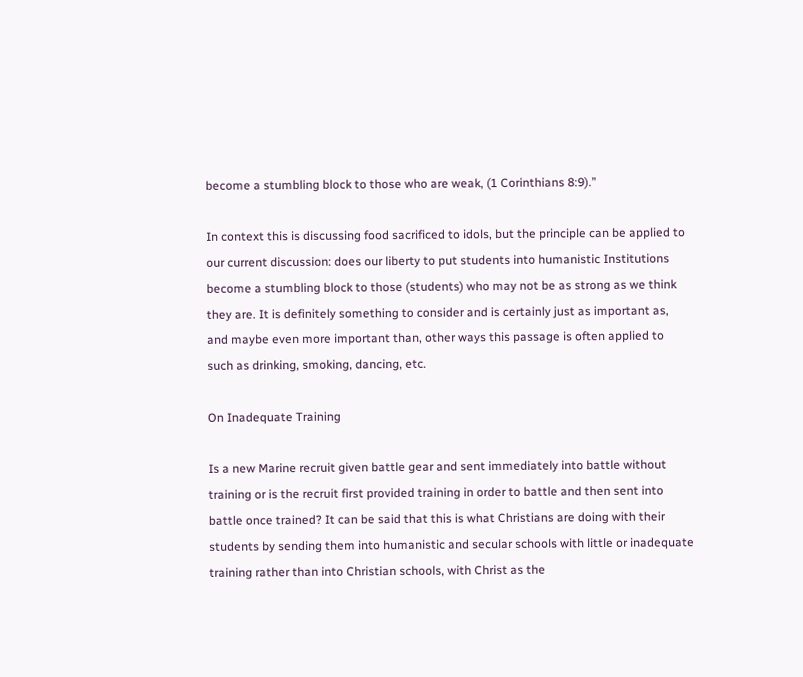become a stumbling block to those who are weak, (1 Corinthians 8:9).”

In context this is discussing food sacrificed to idols, but the principle can be applied to our current discussion: does our liberty to put students into humanistic Institutions become a stumbling block to those (students) who may not be as strong as we think they are. It is definitely something to consider and is certainly just as important as, and maybe even more important than, other ways this passage is often applied to such as drinking, smoking, dancing, etc.

On Inadequate Training

Is a new Marine recruit given battle gear and sent immediately into battle without training or is the recruit first provided training in order to battle and then sent into battle once trained? It can be said that this is what Christians are doing with their students by sending them into humanistic and secular schools with little or inadequate training rather than into Christian schools, with Christ as the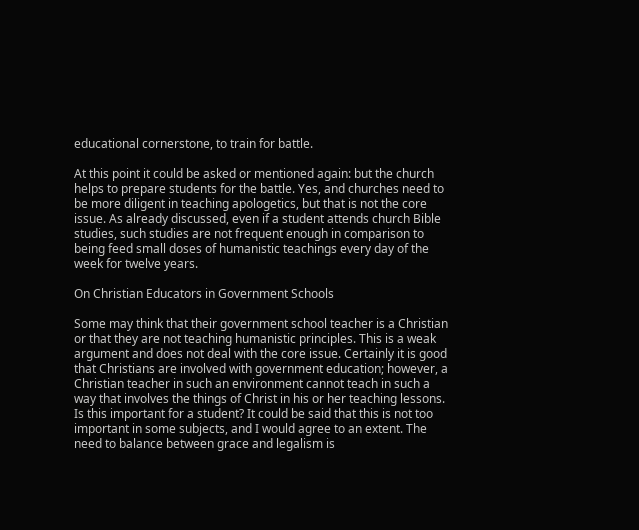educational cornerstone, to train for battle.

At this point it could be asked or mentioned again: but the church helps to prepare students for the battle. Yes, and churches need to be more diligent in teaching apologetics, but that is not the core issue. As already discussed, even if a student attends church Bible studies, such studies are not frequent enough in comparison to being feed small doses of humanistic teachings every day of the week for twelve years.

On Christian Educators in Government Schools

Some may think that their government school teacher is a Christian or that they are not teaching humanistic principles. This is a weak argument and does not deal with the core issue. Certainly it is good that Christians are involved with government education; however, a Christian teacher in such an environment cannot teach in such a way that involves the things of Christ in his or her teaching lessons. Is this important for a student? It could be said that this is not too important in some subjects, and I would agree to an extent. The need to balance between grace and legalism is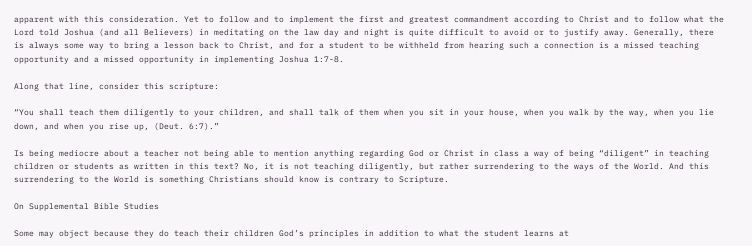apparent with this consideration. Yet to follow and to implement the first and greatest commandment according to Christ and to follow what the Lord told Joshua (and all Believers) in meditating on the law day and night is quite difficult to avoid or to justify away. Generally, there is always some way to bring a lesson back to Christ, and for a student to be withheld from hearing such a connection is a missed teaching opportunity and a missed opportunity in implementing Joshua 1:7-8.

Along that line, consider this scripture:

“You shall teach them diligently to your children, and shall talk of them when you sit in your house, when you walk by the way, when you lie down, and when you rise up, (Deut. 6:7).”

Is being mediocre about a teacher not being able to mention anything regarding God or Christ in class a way of being “diligent” in teaching children or students as written in this text? No, it is not teaching diligently, but rather surrendering to the ways of the World. And this surrendering to the World is something Christians should know is contrary to Scripture.

On Supplemental Bible Studies

Some may object because they do teach their children God’s principles in addition to what the student learns at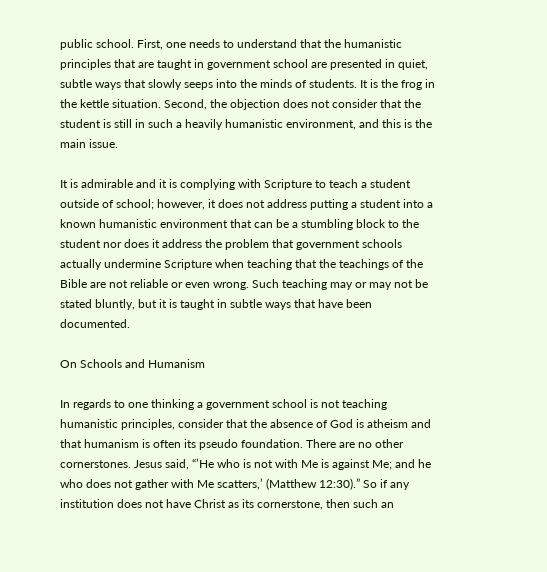public school. First, one needs to understand that the humanistic principles that are taught in government school are presented in quiet, subtle ways that slowly seeps into the minds of students. It is the frog in the kettle situation. Second, the objection does not consider that the student is still in such a heavily humanistic environment, and this is the main issue.

It is admirable and it is complying with Scripture to teach a student outside of school; however, it does not address putting a student into a known humanistic environment that can be a stumbling block to the student nor does it address the problem that government schools actually undermine Scripture when teaching that the teachings of the Bible are not reliable or even wrong. Such teaching may or may not be stated bluntly, but it is taught in subtle ways that have been documented.

On Schools and Humanism

In regards to one thinking a government school is not teaching humanistic principles, consider that the absence of God is atheism and that humanism is often its pseudo foundation. There are no other cornerstones. Jesus said, “’He who is not with Me is against Me; and he who does not gather with Me scatters,’ (Matthew 12:30).” So if any institution does not have Christ as its cornerstone, then such an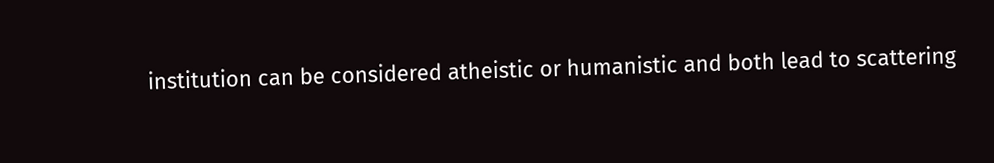institution can be considered atheistic or humanistic and both lead to scattering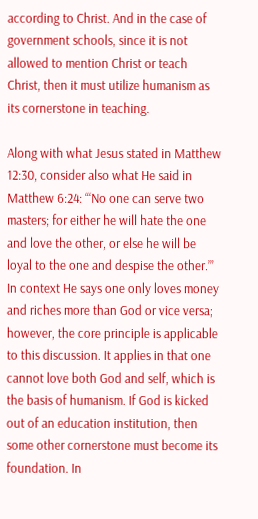according to Christ. And in the case of government schools, since it is not allowed to mention Christ or teach Christ, then it must utilize humanism as its cornerstone in teaching.

Along with what Jesus stated in Matthew 12:30, consider also what He said in Matthew 6:24: “‘No one can serve two masters; for either he will hate the one and love the other, or else he will be loyal to the one and despise the other.’” In context He says one only loves money and riches more than God or vice versa; however, the core principle is applicable to this discussion. It applies in that one cannot love both God and self, which is the basis of humanism. If God is kicked out of an education institution, then some other cornerstone must become its foundation. In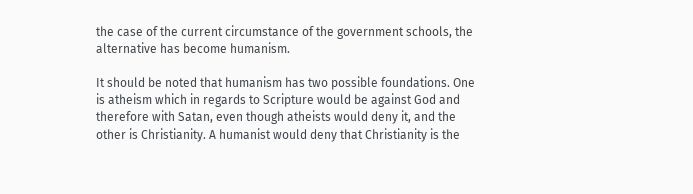the case of the current circumstance of the government schools, the alternative has become humanism.

It should be noted that humanism has two possible foundations. One is atheism which in regards to Scripture would be against God and therefore with Satan, even though atheists would deny it, and the other is Christianity. A humanist would deny that Christianity is the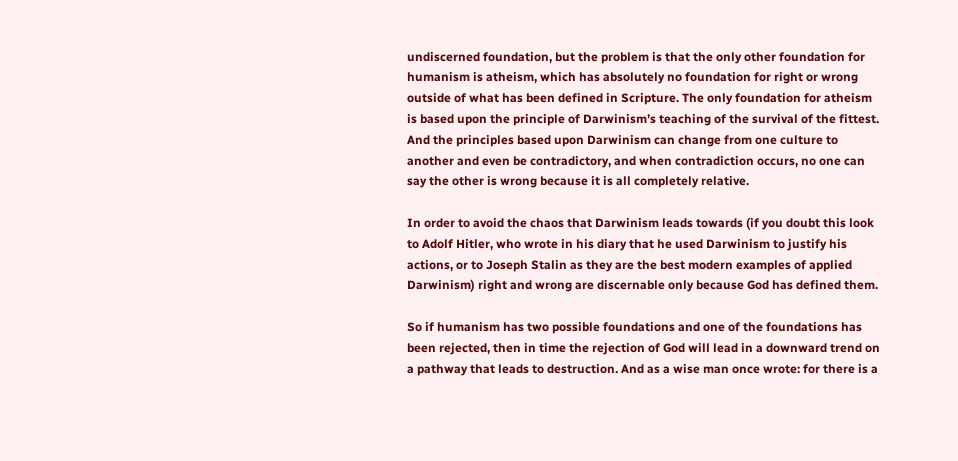undiscerned foundation, but the problem is that the only other foundation for humanism is atheism, which has absolutely no foundation for right or wrong outside of what has been defined in Scripture. The only foundation for atheism is based upon the principle of Darwinism’s teaching of the survival of the fittest. And the principles based upon Darwinism can change from one culture to another and even be contradictory, and when contradiction occurs, no one can say the other is wrong because it is all completely relative.

In order to avoid the chaos that Darwinism leads towards (if you doubt this look to Adolf Hitler, who wrote in his diary that he used Darwinism to justify his actions, or to Joseph Stalin as they are the best modern examples of applied Darwinism) right and wrong are discernable only because God has defined them.

So if humanism has two possible foundations and one of the foundations has been rejected, then in time the rejection of God will lead in a downward trend on a pathway that leads to destruction. And as a wise man once wrote: for there is a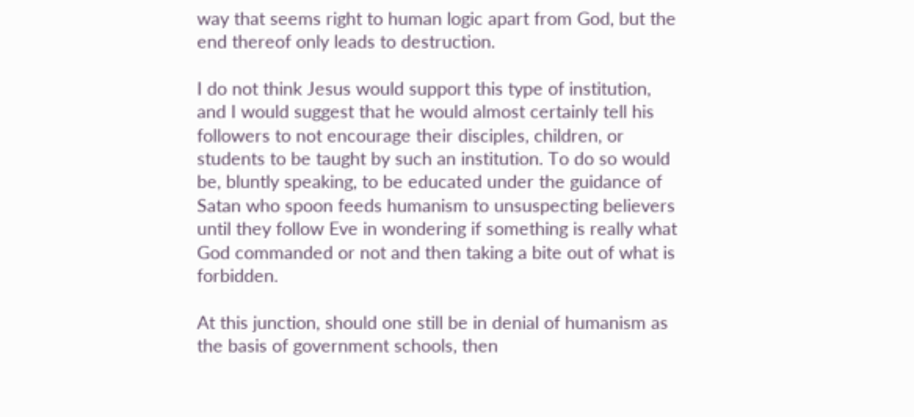way that seems right to human logic apart from God, but the end thereof only leads to destruction.

I do not think Jesus would support this type of institution, and I would suggest that he would almost certainly tell his followers to not encourage their disciples, children, or students to be taught by such an institution. To do so would be, bluntly speaking, to be educated under the guidance of Satan who spoon feeds humanism to unsuspecting believers until they follow Eve in wondering if something is really what God commanded or not and then taking a bite out of what is forbidden.

At this junction, should one still be in denial of humanism as the basis of government schools, then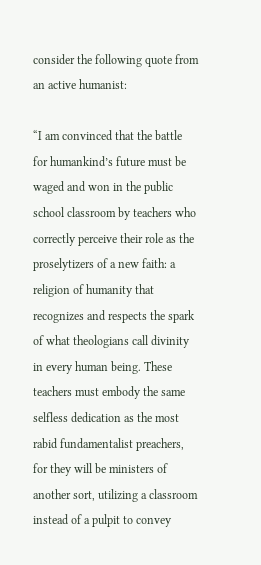consider the following quote from an active humanist:

“I am convinced that the battle for humankind’s future must be waged and won in the public school classroom by teachers who correctly perceive their role as the proselytizers of a new faith: a religion of humanity that recognizes and respects the spark of what theologians call divinity in every human being. These teachers must embody the same selfless dedication as the most rabid fundamentalist preachers, for they will be ministers of another sort, utilizing a classroom instead of a pulpit to convey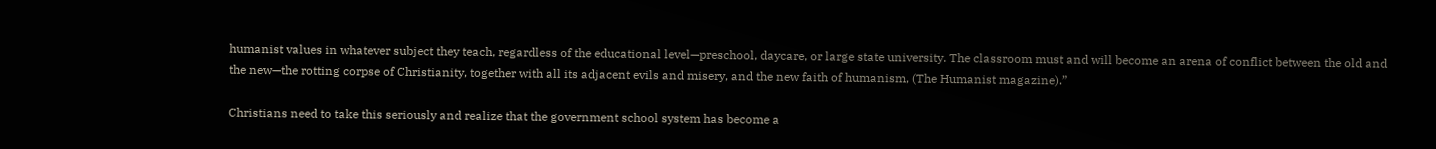humanist values in whatever subject they teach, regardless of the educational level—preschool, daycare, or large state university. The classroom must and will become an arena of conflict between the old and the new—the rotting corpse of Christianity, together with all its adjacent evils and misery, and the new faith of humanism, (The Humanist magazine).”

Christians need to take this seriously and realize that the government school system has become a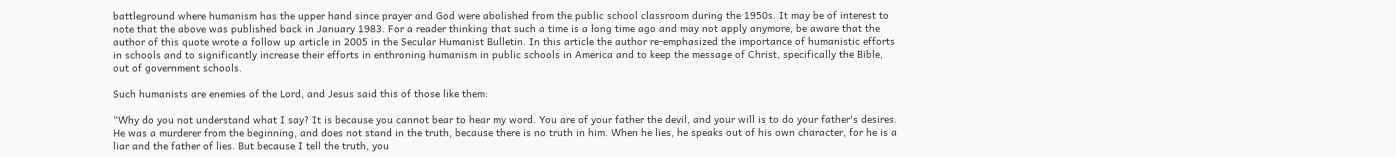battleground where humanism has the upper hand since prayer and God were abolished from the public school classroom during the 1950s. It may be of interest to note that the above was published back in January 1983. For a reader thinking that such a time is a long time ago and may not apply anymore, be aware that the author of this quote wrote a follow up article in 2005 in the Secular Humanist Bulletin. In this article the author re-emphasized the importance of humanistic efforts in schools and to significantly increase their efforts in enthroning humanism in public schools in America and to keep the message of Christ, specifically the Bible, out of government schools.

Such humanists are enemies of the Lord, and Jesus said this of those like them:

“Why do you not understand what I say? It is because you cannot bear to hear my word. You are of your father the devil, and your will is to do your father's desires. He was a murderer from the beginning, and does not stand in the truth, because there is no truth in him. When he lies, he speaks out of his own character, for he is a liar and the father of lies. But because I tell the truth, you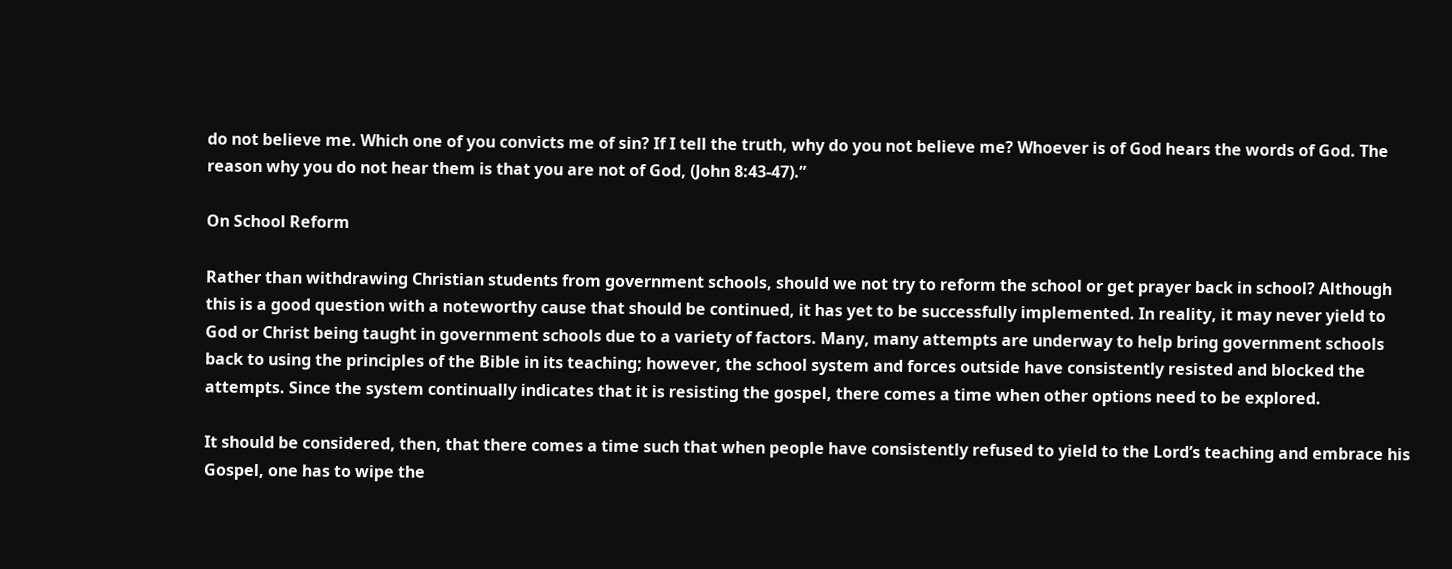do not believe me. Which one of you convicts me of sin? If I tell the truth, why do you not believe me? Whoever is of God hears the words of God. The reason why you do not hear them is that you are not of God, (John 8:43-47).”

On School Reform

Rather than withdrawing Christian students from government schools, should we not try to reform the school or get prayer back in school? Although this is a good question with a noteworthy cause that should be continued, it has yet to be successfully implemented. In reality, it may never yield to God or Christ being taught in government schools due to a variety of factors. Many, many attempts are underway to help bring government schools back to using the principles of the Bible in its teaching; however, the school system and forces outside have consistently resisted and blocked the attempts. Since the system continually indicates that it is resisting the gospel, there comes a time when other options need to be explored.

It should be considered, then, that there comes a time such that when people have consistently refused to yield to the Lord’s teaching and embrace his Gospel, one has to wipe the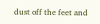dust off the feet and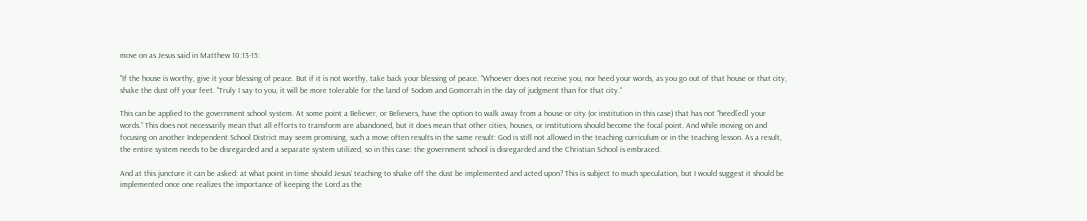move on as Jesus said in Matthew 10:13-15:

"If the house is worthy, give it your blessing of peace. But if it is not worthy, take back your blessing of peace. "Whoever does not receive you, nor heed your words, as you go out of that house or that city, shake the dust off your feet. "Truly I say to you, it will be more tolerable for the land of Sodom and Gomorrah in the day of judgment than for that city.“

This can be applied to the government school system. At some point a Believer, or Believers, have the option to walk away from a house or city (or institution in this case) that has not “heed[ed] your words.” This does not necessarily mean that all efforts to transform are abandoned, but it does mean that other cities, houses, or institutions should become the focal point. And while moving on and focusing on another Independent School District may seem promising, such a move often results in the same result: God is still not allowed in the teaching curriculum or in the teaching lesson. As a result, the entire system needs to be disregarded and a separate system utilized, so in this case: the government school is disregarded and the Christian School is embraced.

And at this juncture it can be asked: at what point in time should Jesus’ teaching to shake off the dust be implemented and acted upon? This is subject to much speculation, but I would suggest it should be implemented once one realizes the importance of keeping the Lord as the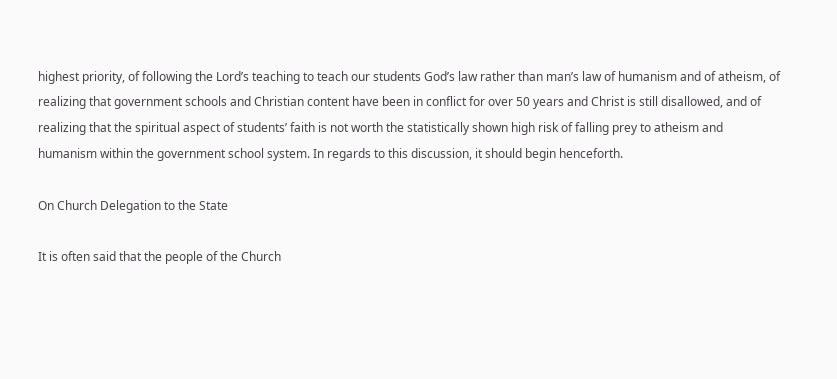highest priority, of following the Lord’s teaching to teach our students God’s law rather than man’s law of humanism and of atheism, of realizing that government schools and Christian content have been in conflict for over 50 years and Christ is still disallowed, and of realizing that the spiritual aspect of students’ faith is not worth the statistically shown high risk of falling prey to atheism and humanism within the government school system. In regards to this discussion, it should begin henceforth.

On Church Delegation to the State

It is often said that the people of the Church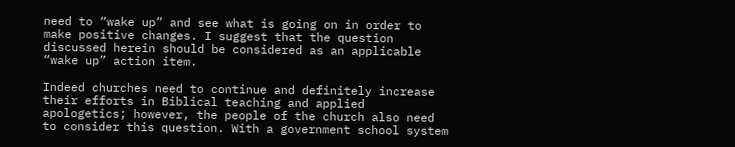need to “wake up” and see what is going on in order to make positive changes. I suggest that the question discussed herein should be considered as an applicable “wake up” action item.

Indeed churches need to continue and definitely increase their efforts in Biblical teaching and applied apologetics; however, the people of the church also need to consider this question. With a government school system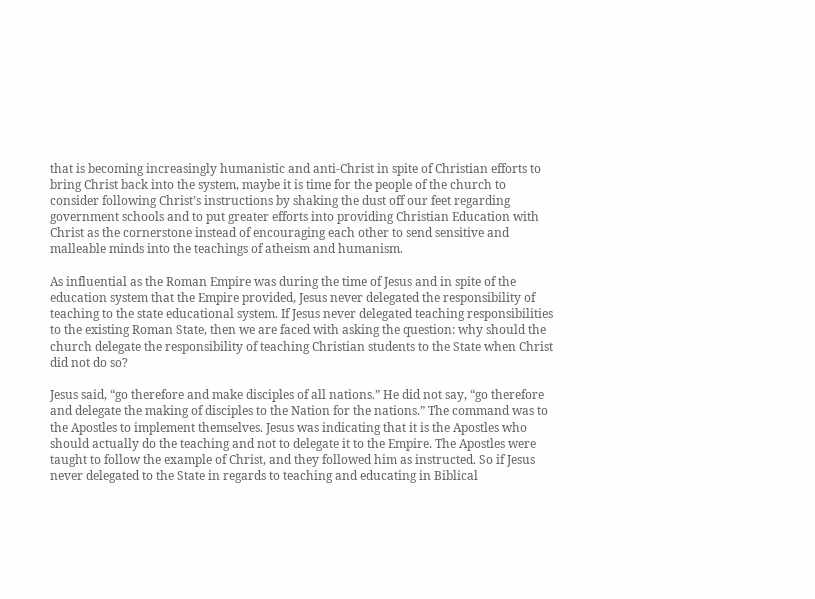that is becoming increasingly humanistic and anti-Christ in spite of Christian efforts to bring Christ back into the system, maybe it is time for the people of the church to consider following Christ’s instructions by shaking the dust off our feet regarding government schools and to put greater efforts into providing Christian Education with Christ as the cornerstone instead of encouraging each other to send sensitive and malleable minds into the teachings of atheism and humanism.

As influential as the Roman Empire was during the time of Jesus and in spite of the education system that the Empire provided, Jesus never delegated the responsibility of teaching to the state educational system. If Jesus never delegated teaching responsibilities to the existing Roman State, then we are faced with asking the question: why should the church delegate the responsibility of teaching Christian students to the State when Christ did not do so?

Jesus said, “go therefore and make disciples of all nations.” He did not say, “go therefore and delegate the making of disciples to the Nation for the nations.” The command was to the Apostles to implement themselves. Jesus was indicating that it is the Apostles who should actually do the teaching and not to delegate it to the Empire. The Apostles were taught to follow the example of Christ, and they followed him as instructed. So if Jesus never delegated to the State in regards to teaching and educating in Biblical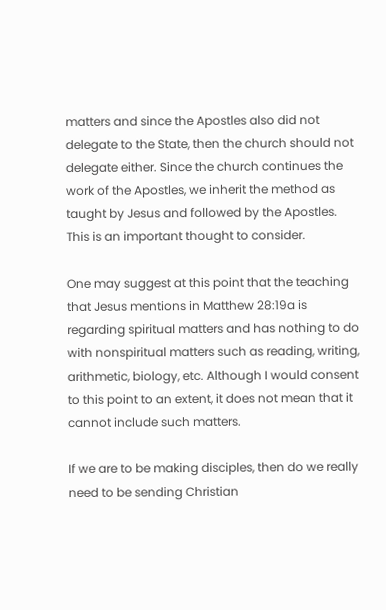matters and since the Apostles also did not delegate to the State, then the church should not delegate either. Since the church continues the work of the Apostles, we inherit the method as taught by Jesus and followed by the Apostles. This is an important thought to consider.

One may suggest at this point that the teaching that Jesus mentions in Matthew 28:19a is regarding spiritual matters and has nothing to do with nonspiritual matters such as reading, writing, arithmetic, biology, etc. Although I would consent to this point to an extent, it does not mean that it cannot include such matters.

If we are to be making disciples, then do we really need to be sending Christian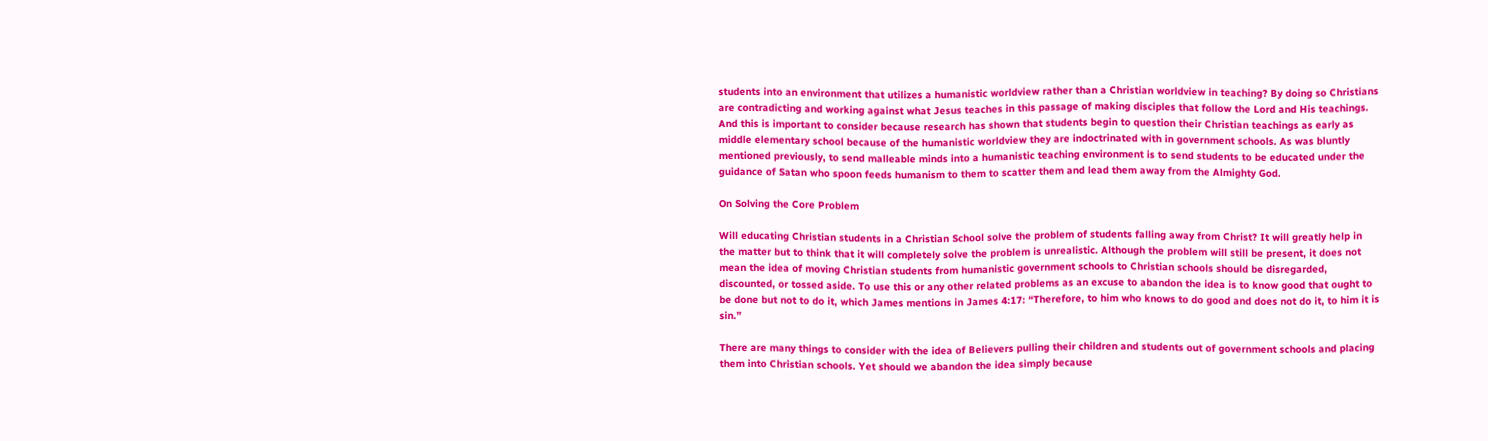students into an environment that utilizes a humanistic worldview rather than a Christian worldview in teaching? By doing so Christians are contradicting and working against what Jesus teaches in this passage of making disciples that follow the Lord and His teachings. And this is important to consider because research has shown that students begin to question their Christian teachings as early as middle elementary school because of the humanistic worldview they are indoctrinated with in government schools. As was bluntly mentioned previously, to send malleable minds into a humanistic teaching environment is to send students to be educated under the guidance of Satan who spoon feeds humanism to them to scatter them and lead them away from the Almighty God.

On Solving the Core Problem

Will educating Christian students in a Christian School solve the problem of students falling away from Christ? It will greatly help in the matter but to think that it will completely solve the problem is unrealistic. Although the problem will still be present, it does not mean the idea of moving Christian students from humanistic government schools to Christian schools should be disregarded, discounted, or tossed aside. To use this or any other related problems as an excuse to abandon the idea is to know good that ought to be done but not to do it, which James mentions in James 4:17: “Therefore, to him who knows to do good and does not do it, to him it is sin.”

There are many things to consider with the idea of Believers pulling their children and students out of government schools and placing them into Christian schools. Yet should we abandon the idea simply because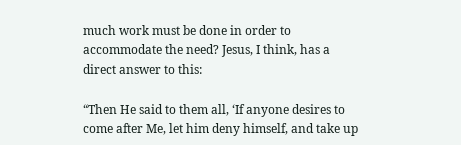much work must be done in order to accommodate the need? Jesus, I think, has a direct answer to this:

“Then He said to them all, ‘If anyone desires to come after Me, let him deny himself, and take up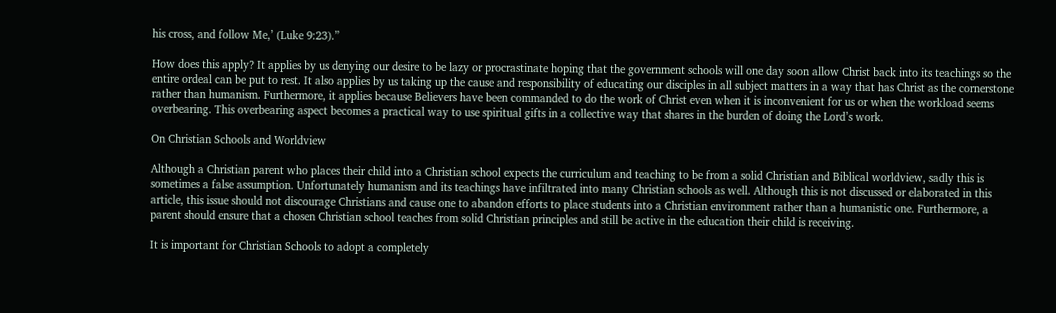his cross, and follow Me,’ (Luke 9:23).”

How does this apply? It applies by us denying our desire to be lazy or procrastinate hoping that the government schools will one day soon allow Christ back into its teachings so the entire ordeal can be put to rest. It also applies by us taking up the cause and responsibility of educating our disciples in all subject matters in a way that has Christ as the cornerstone rather than humanism. Furthermore, it applies because Believers have been commanded to do the work of Christ even when it is inconvenient for us or when the workload seems overbearing. This overbearing aspect becomes a practical way to use spiritual gifts in a collective way that shares in the burden of doing the Lord’s work.

On Christian Schools and Worldview

Although a Christian parent who places their child into a Christian school expects the curriculum and teaching to be from a solid Christian and Biblical worldview, sadly this is sometimes a false assumption. Unfortunately humanism and its teachings have infiltrated into many Christian schools as well. Although this is not discussed or elaborated in this article, this issue should not discourage Christians and cause one to abandon efforts to place students into a Christian environment rather than a humanistic one. Furthermore, a parent should ensure that a chosen Christian school teaches from solid Christian principles and still be active in the education their child is receiving.

It is important for Christian Schools to adopt a completely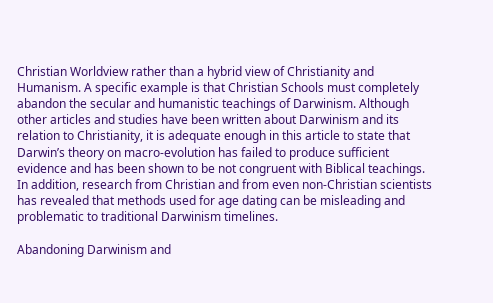Christian Worldview rather than a hybrid view of Christianity and Humanism. A specific example is that Christian Schools must completely abandon the secular and humanistic teachings of Darwinism. Although other articles and studies have been written about Darwinism and its relation to Christianity, it is adequate enough in this article to state that Darwin’s theory on macro-evolution has failed to produce sufficient evidence and has been shown to be not congruent with Biblical teachings. In addition, research from Christian and from even non-Christian scientists has revealed that methods used for age dating can be misleading and problematic to traditional Darwinism timelines.

Abandoning Darwinism and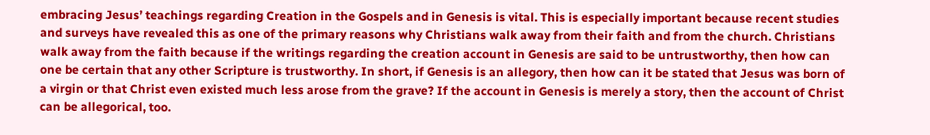embracing Jesus’ teachings regarding Creation in the Gospels and in Genesis is vital. This is especially important because recent studies and surveys have revealed this as one of the primary reasons why Christians walk away from their faith and from the church. Christians walk away from the faith because if the writings regarding the creation account in Genesis are said to be untrustworthy, then how can one be certain that any other Scripture is trustworthy. In short, if Genesis is an allegory, then how can it be stated that Jesus was born of a virgin or that Christ even existed much less arose from the grave? If the account in Genesis is merely a story, then the account of Christ can be allegorical, too.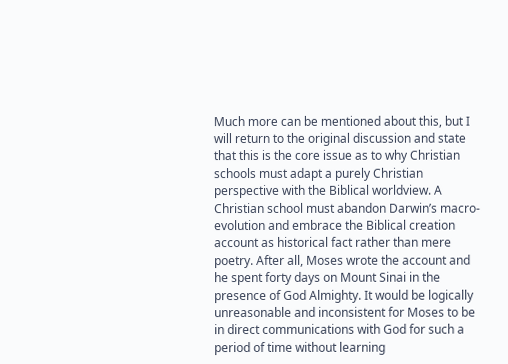Much more can be mentioned about this, but I will return to the original discussion and state that this is the core issue as to why Christian schools must adapt a purely Christian perspective with the Biblical worldview. A Christian school must abandon Darwin’s macro-evolution and embrace the Biblical creation account as historical fact rather than mere poetry. After all, Moses wrote the account and he spent forty days on Mount Sinai in the presence of God Almighty. It would be logically unreasonable and inconsistent for Moses to be in direct communications with God for such a period of time without learning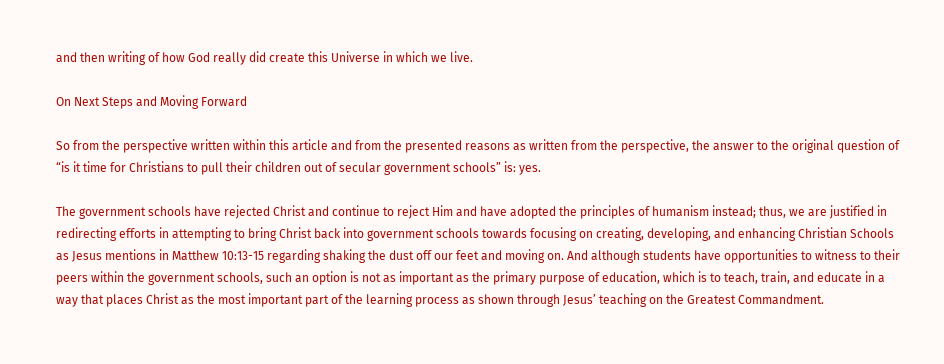and then writing of how God really did create this Universe in which we live.

On Next Steps and Moving Forward

So from the perspective written within this article and from the presented reasons as written from the perspective, the answer to the original question of “is it time for Christians to pull their children out of secular government schools” is: yes.

The government schools have rejected Christ and continue to reject Him and have adopted the principles of humanism instead; thus, we are justified in redirecting efforts in attempting to bring Christ back into government schools towards focusing on creating, developing, and enhancing Christian Schools as Jesus mentions in Matthew 10:13-15 regarding shaking the dust off our feet and moving on. And although students have opportunities to witness to their peers within the government schools, such an option is not as important as the primary purpose of education, which is to teach, train, and educate in a way that places Christ as the most important part of the learning process as shown through Jesus’ teaching on the Greatest Commandment.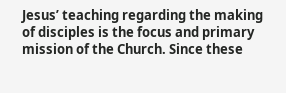Jesus’ teaching regarding the making of disciples is the focus and primary mission of the Church. Since these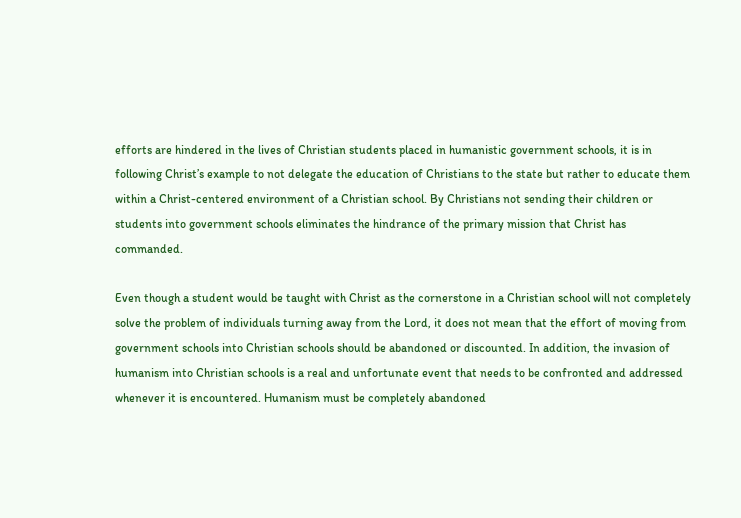efforts are hindered in the lives of Christian students placed in humanistic government schools, it is in following Christ’s example to not delegate the education of Christians to the state but rather to educate them within a Christ-centered environment of a Christian school. By Christians not sending their children or students into government schools eliminates the hindrance of the primary mission that Christ has commanded.

Even though a student would be taught with Christ as the cornerstone in a Christian school will not completely solve the problem of individuals turning away from the Lord, it does not mean that the effort of moving from government schools into Christian schools should be abandoned or discounted. In addition, the invasion of humanism into Christian schools is a real and unfortunate event that needs to be confronted and addressed whenever it is encountered. Humanism must be completely abandoned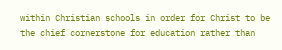within Christian schools in order for Christ to be the chief cornerstone for education rather than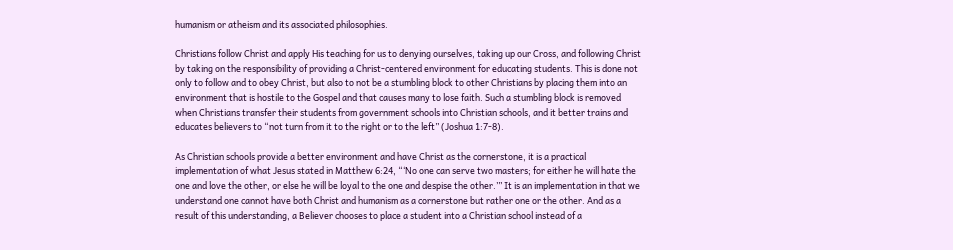humanism or atheism and its associated philosophies.

Christians follow Christ and apply His teaching for us to denying ourselves, taking up our Cross, and following Christ by taking on the responsibility of providing a Christ-centered environment for educating students. This is done not only to follow and to obey Christ, but also to not be a stumbling block to other Christians by placing them into an environment that is hostile to the Gospel and that causes many to lose faith. Such a stumbling block is removed when Christians transfer their students from government schools into Christian schools, and it better trains and educates believers to “not turn from it to the right or to the left” (Joshua 1:7-8).

As Christian schools provide a better environment and have Christ as the cornerstone, it is a practical implementation of what Jesus stated in Matthew 6:24, “‘No one can serve two masters; for either he will hate the one and love the other, or else he will be loyal to the one and despise the other.’” It is an implementation in that we understand one cannot have both Christ and humanism as a cornerstone but rather one or the other. And as a result of this understanding, a Believer chooses to place a student into a Christian school instead of a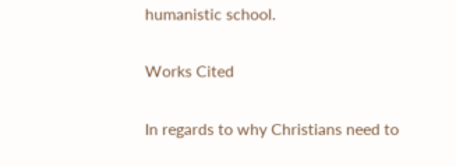humanistic school.

Works Cited

In regards to why Christians need to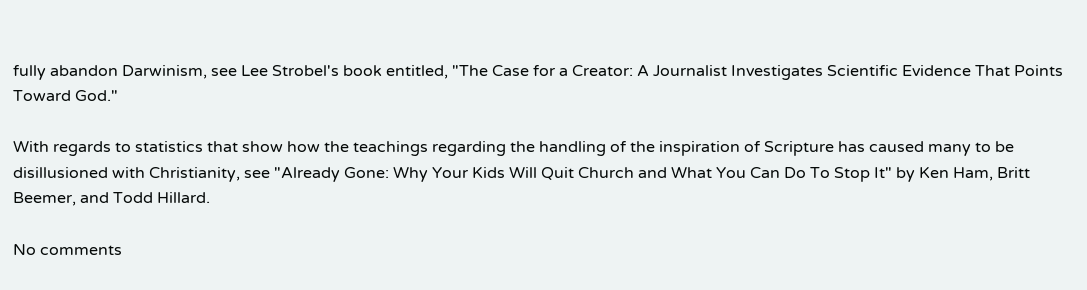fully abandon Darwinism, see Lee Strobel's book entitled, "The Case for a Creator: A Journalist Investigates Scientific Evidence That Points Toward God."

With regards to statistics that show how the teachings regarding the handling of the inspiration of Scripture has caused many to be disillusioned with Christianity, see "Already Gone: Why Your Kids Will Quit Church and What You Can Do To Stop It" by Ken Ham, Britt Beemer, and Todd Hillard.

No comments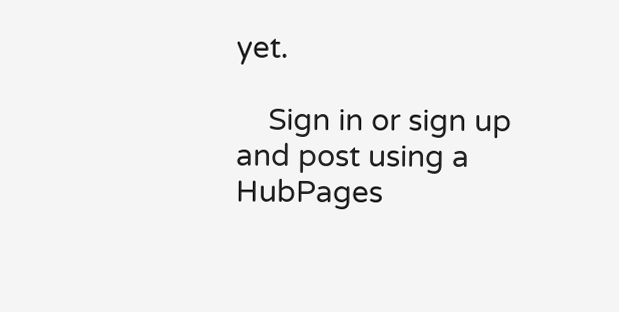yet.

    Sign in or sign up and post using a HubPages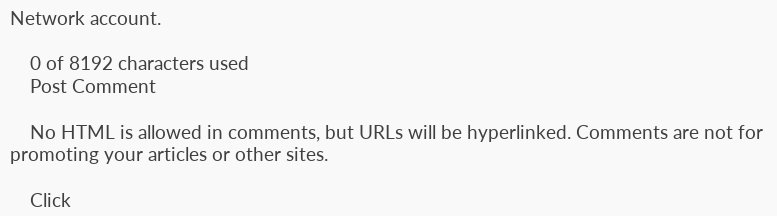Network account.

    0 of 8192 characters used
    Post Comment

    No HTML is allowed in comments, but URLs will be hyperlinked. Comments are not for promoting your articles or other sites.

    Click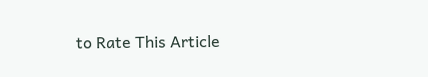to Rate This Article